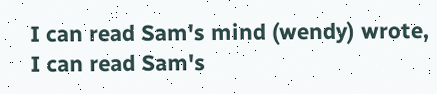I can read Sam's mind (wendy) wrote,
I can read Sam's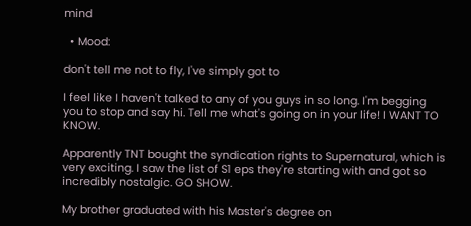mind

  • Mood:

don't tell me not to fly, I've simply got to

I feel like I haven't talked to any of you guys in so long. I'm begging you to stop and say hi. Tell me what's going on in your life! I WANT TO KNOW.

Apparently TNT bought the syndication rights to Supernatural, which is very exciting. I saw the list of S1 eps they're starting with and got so incredibly nostalgic. GO SHOW.

My brother graduated with his Master's degree on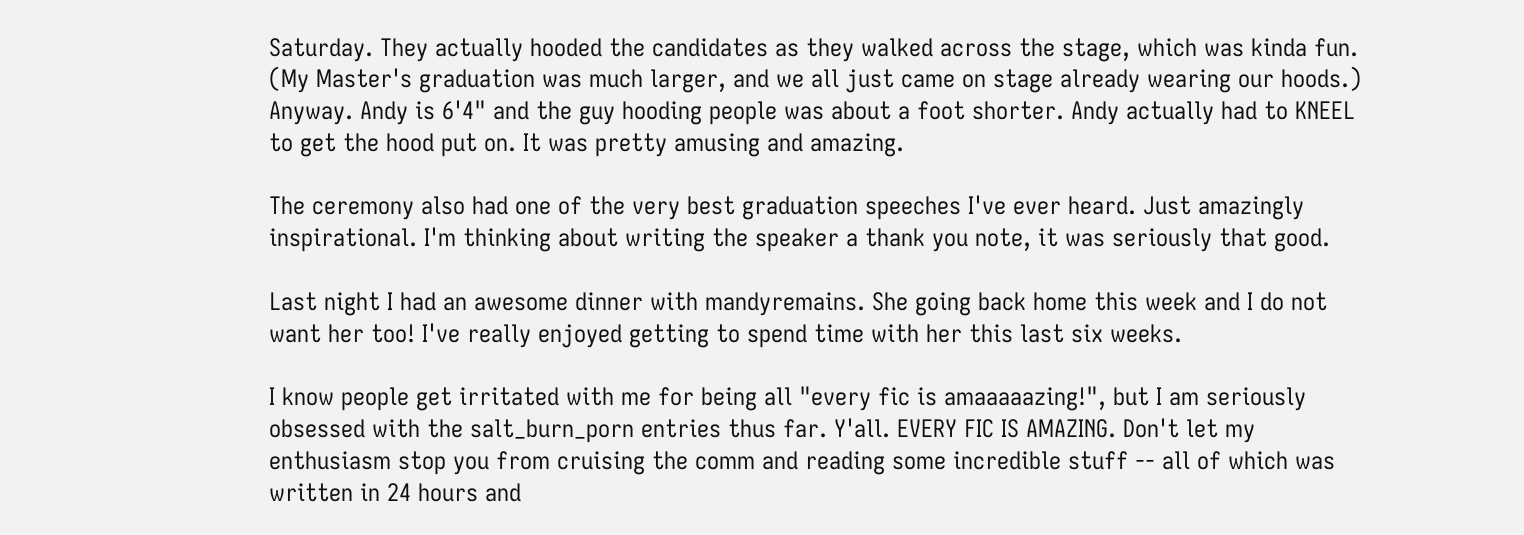Saturday. They actually hooded the candidates as they walked across the stage, which was kinda fun. (My Master's graduation was much larger, and we all just came on stage already wearing our hoods.) Anyway. Andy is 6'4" and the guy hooding people was about a foot shorter. Andy actually had to KNEEL to get the hood put on. It was pretty amusing and amazing.

The ceremony also had one of the very best graduation speeches I've ever heard. Just amazingly inspirational. I'm thinking about writing the speaker a thank you note, it was seriously that good.

Last night I had an awesome dinner with mandyremains. She going back home this week and I do not want her too! I've really enjoyed getting to spend time with her this last six weeks.

I know people get irritated with me for being all "every fic is amaaaaazing!", but I am seriously obsessed with the salt_burn_porn entries thus far. Y'all. EVERY FIC IS AMAZING. Don't let my enthusiasm stop you from cruising the comm and reading some incredible stuff -- all of which was written in 24 hours and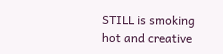STILL is smoking hot and creative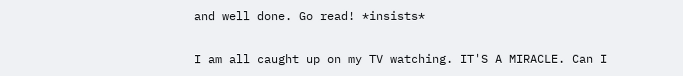and well done. Go read! *insists*

I am all caught up on my TV watching. IT'S A MIRACLE. Can I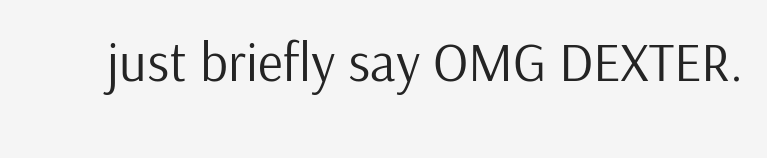just briefly say OMG DEXTER.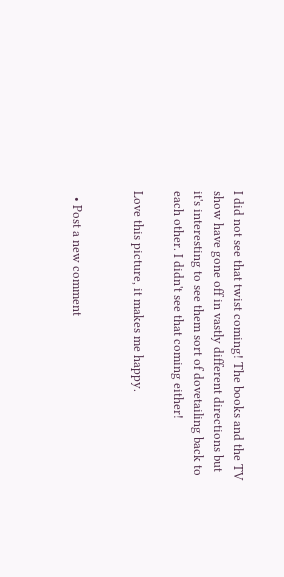I did not see that twist coming! The books and the TV show have gone off in vastly different directions but it's interesting to see them sort of dovetailing back to each other. I didn't see that coming either!

Love this picture, it makes me happy.


  • Post a new comment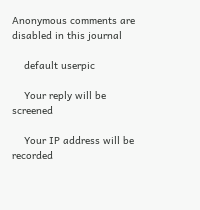Anonymous comments are disabled in this journal

    default userpic

    Your reply will be screened

    Your IP address will be recorded